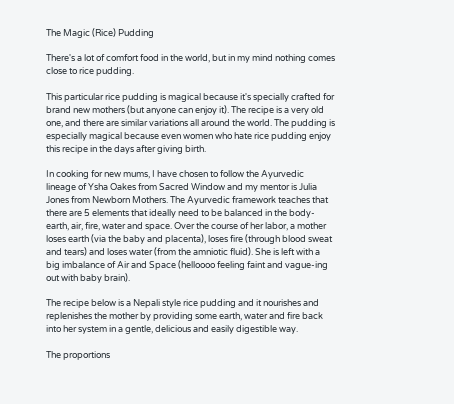The Magic (Rice) Pudding

There's a lot of comfort food in the world, but in my mind nothing comes close to rice pudding.

This particular rice pudding is magical because it's specially crafted for brand new mothers (but anyone can enjoy it). The recipe is a very old one, and there are similar variations all around the world. The pudding is especially magical because even women who hate rice pudding enjoy this recipe in the days after giving birth.

In cooking for new mums, I have chosen to follow the Ayurvedic lineage of Ysha Oakes from Sacred Window and my mentor is Julia Jones from Newborn Mothers. The Ayurvedic framework teaches that there are 5 elements that ideally need to be balanced in the body- earth, air, fire, water and space. Over the course of her labor, a mother loses earth (via the baby and placenta), loses fire (through blood sweat and tears) and loses water (from the amniotic fluid). She is left with a big imbalance of Air and Space (helloooo feeling faint and vague-ing out with baby brain).

The recipe below is a Nepali style rice pudding and it nourishes and replenishes the mother by providing some earth, water and fire back into her system in a gentle, delicious and easily digestible way.

The proportions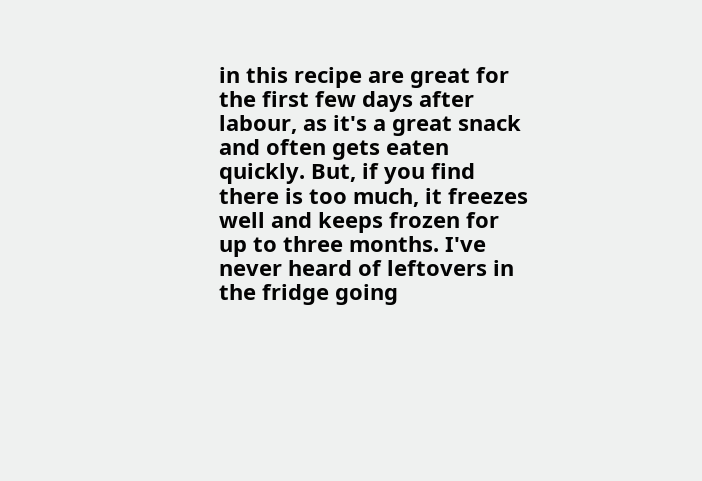in this recipe are great for the first few days after labour, as it's a great snack and often gets eaten quickly. But, if you find there is too much, it freezes well and keeps frozen for up to three months. I've never heard of leftovers in the fridge going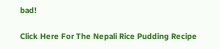bad!

Click Here For The Nepali Rice Pudding Recipe